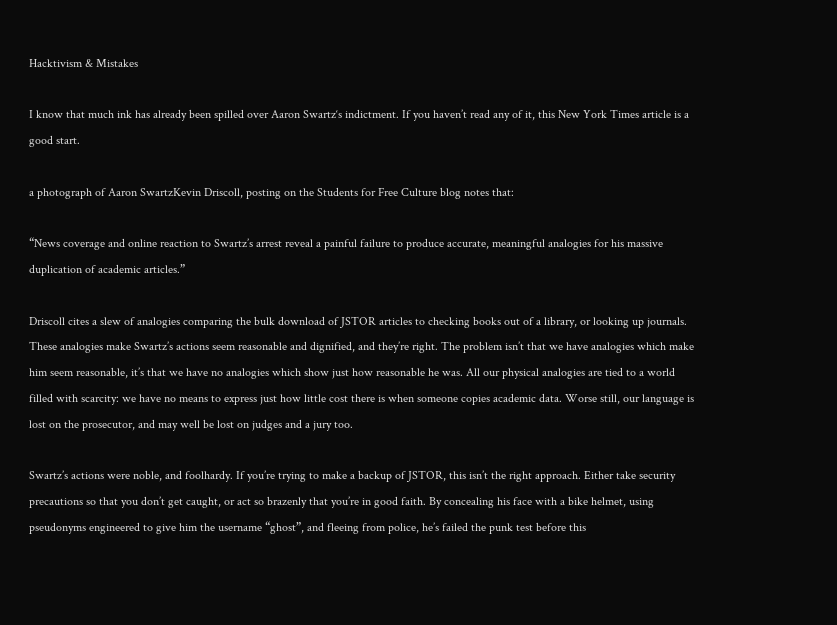Hacktivism & Mistakes

I know that much ink has already been spilled over Aaron Swartz‘s indictment. If you haven’t read any of it, this New York Times article is a good start.

a photograph of Aaron SwartzKevin Driscoll, posting on the Students for Free Culture blog notes that:

“News coverage and online reaction to Swartz’s arrest reveal a painful failure to produce accurate, meaningful analogies for his massive duplication of academic articles.”

Driscoll cites a slew of analogies comparing the bulk download of JSTOR articles to checking books out of a library, or looking up journals. These analogies make Swartz’s actions seem reasonable and dignified, and they’re right. The problem isn’t that we have analogies which make him seem reasonable, it’s that we have no analogies which show just how reasonable he was. All our physical analogies are tied to a world filled with scarcity: we have no means to express just how little cost there is when someone copies academic data. Worse still, our language is lost on the prosecutor, and may well be lost on judges and a jury too.

Swartz’s actions were noble, and foolhardy. If you’re trying to make a backup of JSTOR, this isn’t the right approach. Either take security precautions so that you don’t get caught, or act so brazenly that you’re in good faith. By concealing his face with a bike helmet, using pseudonyms engineered to give him the username “ghost”, and fleeing from police, he’s failed the punk test before this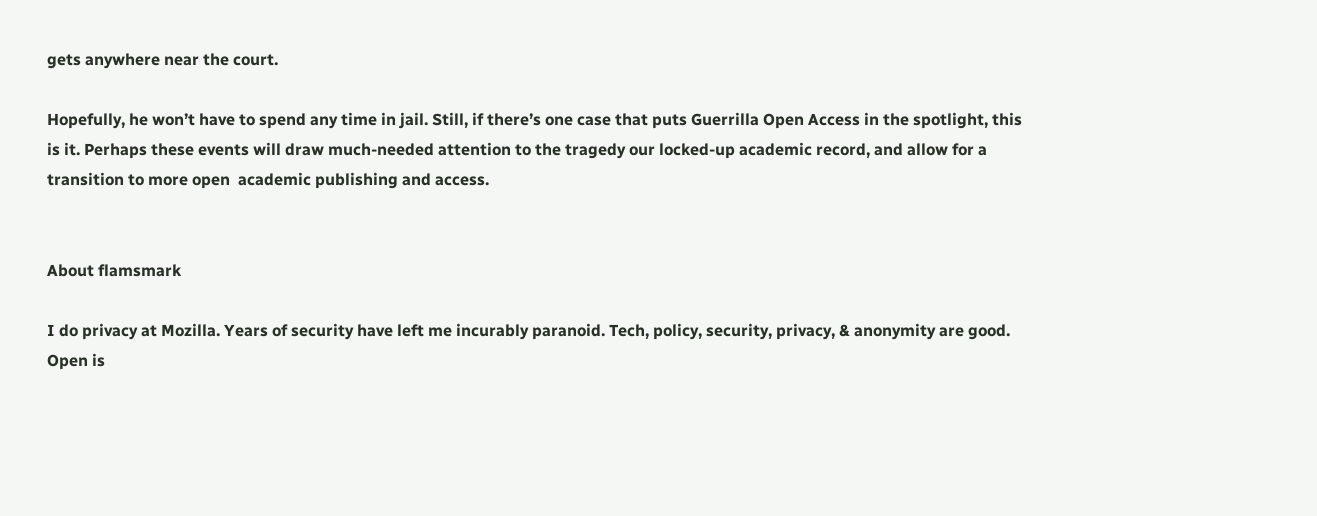gets anywhere near the court.

Hopefully, he won’t have to spend any time in jail. Still, if there’s one case that puts Guerrilla Open Access in the spotlight, this is it. Perhaps these events will draw much-needed attention to the tragedy our locked-up academic record, and allow for a transition to more open  academic publishing and access.


About flamsmark

I do privacy at Mozilla. Years of security have left me incurably paranoid. Tech, policy, security, privacy, & anonymity are good. Open is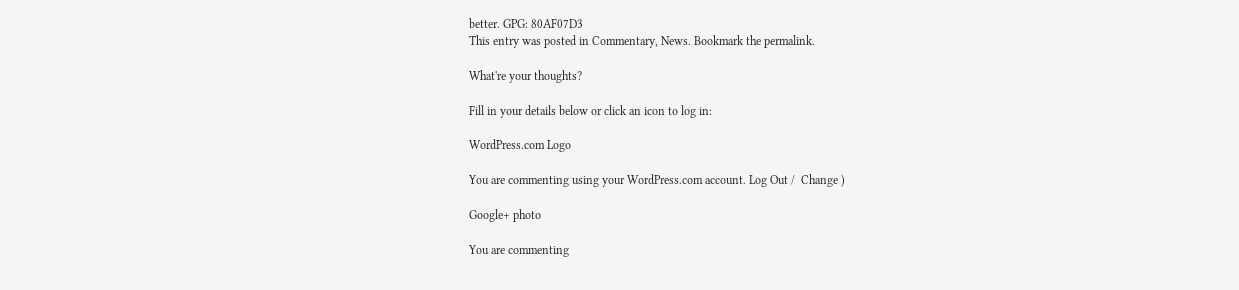better. GPG: 80AF07D3
This entry was posted in Commentary, News. Bookmark the permalink.

What're your thoughts?

Fill in your details below or click an icon to log in:

WordPress.com Logo

You are commenting using your WordPress.com account. Log Out /  Change )

Google+ photo

You are commenting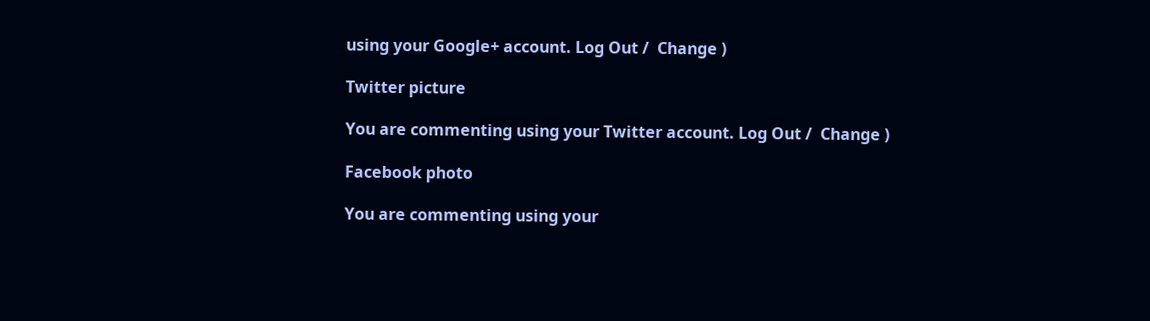using your Google+ account. Log Out /  Change )

Twitter picture

You are commenting using your Twitter account. Log Out /  Change )

Facebook photo

You are commenting using your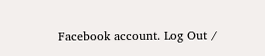Facebook account. Log Out /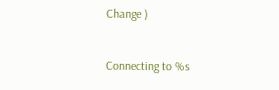Change )


Connecting to %s